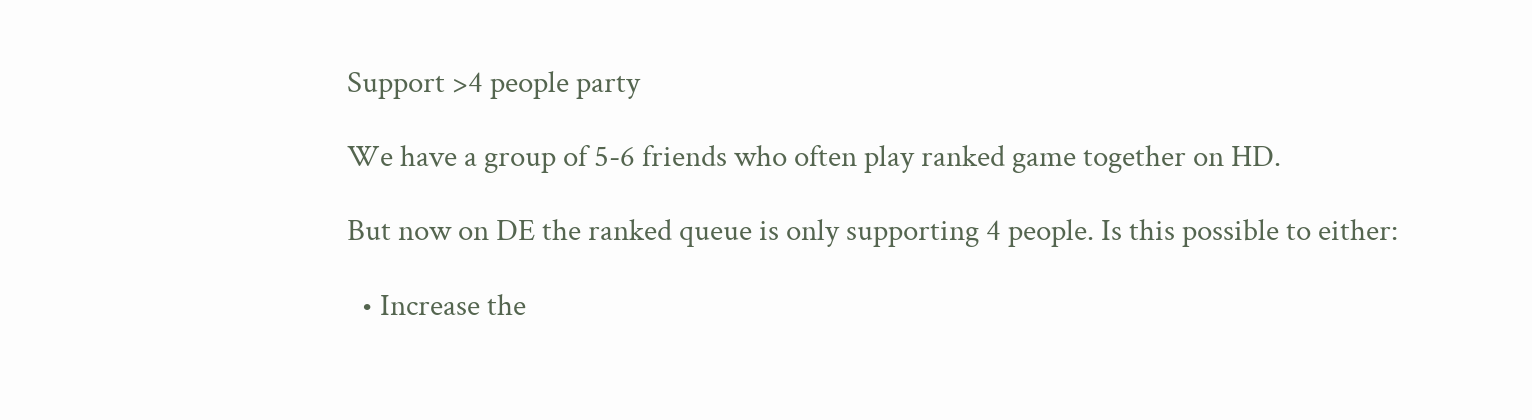Support >4 people party

We have a group of 5-6 friends who often play ranked game together on HD.

But now on DE the ranked queue is only supporting 4 people. Is this possible to either:

  • Increase the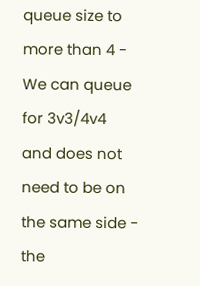queue size to more than 4 - We can queue for 3v3/4v4 and does not need to be on the same side - the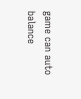game can auto balance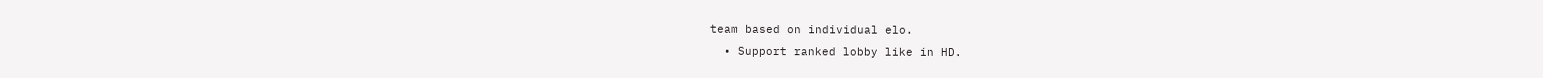team based on individual elo.
  • Support ranked lobby like in HD.